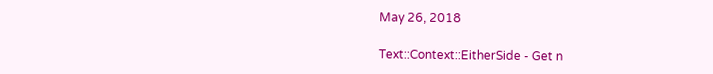May 26, 2018

Text::Context::EitherSide - Get n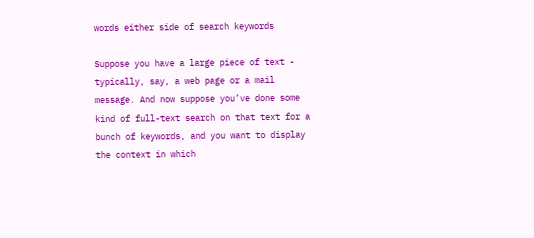words either side of search keywords

Suppose you have a large piece of text - typically, say, a web page or a mail message. And now suppose you’ve done some kind of full-text search on that text for a bunch of keywords, and you want to display the context in which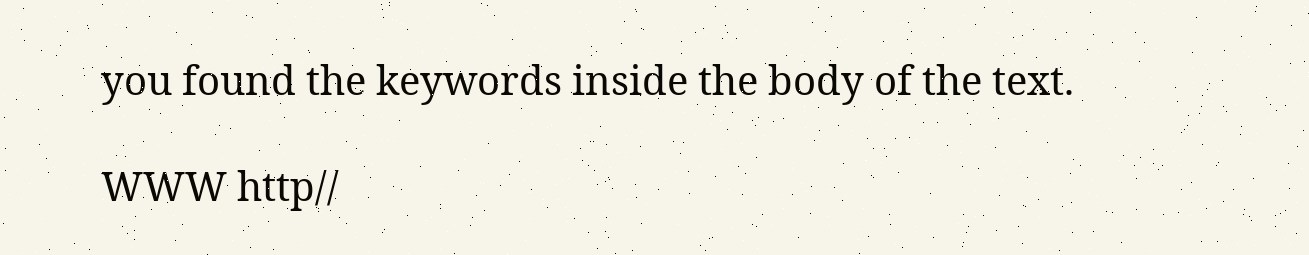you found the keywords inside the body of the text.

WWW http//